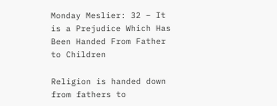Monday Meslier: 32 – It is a Prejudice Which Has Been Handed From Father to Children

Religion is handed down from fathers to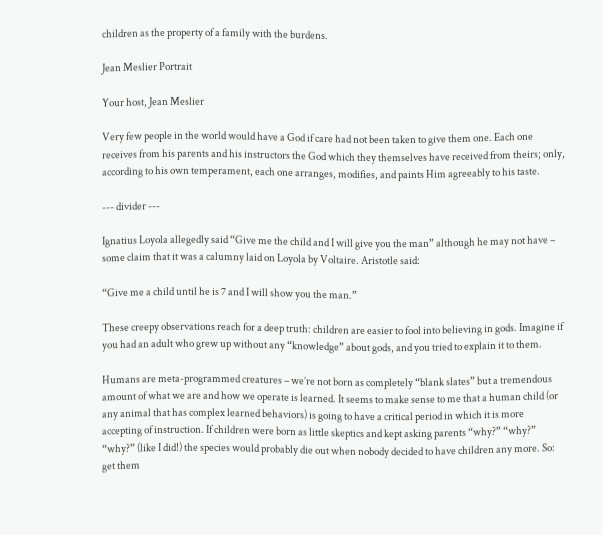children as the property of a family with the burdens.

Jean Meslier Portrait

Your host, Jean Meslier

Very few people in the world would have a God if care had not been taken to give them one. Each one receives from his parents and his instructors the God which they themselves have received from theirs; only, according to his own temperament, each one arranges, modifies, and paints Him agreeably to his taste.

--- divider ---

Ignatius Loyola allegedly said “Give me the child and I will give you the man” although he may not have – some claim that it was a calumny laid on Loyola by Voltaire. Aristotle said:

“Give me a child until he is 7 and I will show you the man.”

These creepy observations reach for a deep truth: children are easier to fool into believing in gods. Imagine if you had an adult who grew up without any “knowledge” about gods, and you tried to explain it to them.

Humans are meta-programmed creatures – we’re not born as completely “blank slates” but a tremendous amount of what we are and how we operate is learned. It seems to make sense to me that a human child (or any animal that has complex learned behaviors) is going to have a critical period in which it is more accepting of instruction. If children were born as little skeptics and kept asking parents “why?” “why?” “why?” (like I did!) the species would probably die out when nobody decided to have children any more. So: get them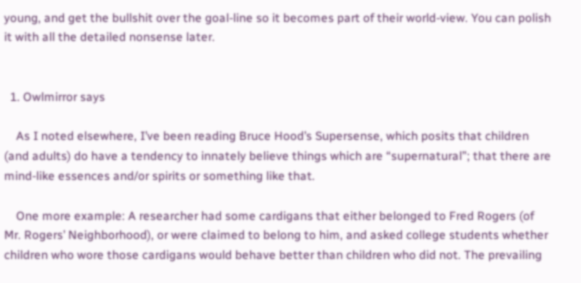young, and get the bullshit over the goal-line so it becomes part of their world-view. You can polish it with all the detailed nonsense later.


  1. Owlmirror says

    As I noted elsewhere, I’ve been reading Bruce Hood’s Supersense, which posits that children (and adults) do have a tendency to innately believe things which are “supernatural”; that there are mind-like essences and/or spirits or something like that.

    One more example: A researcher had some cardigans that either belonged to Fred Rogers (of Mr. Rogers’ Neighborhood), or were claimed to belong to him, and asked college students whether children who wore those cardigans would behave better than children who did not. The prevailing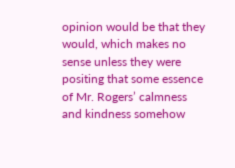opinion would be that they would, which makes no sense unless they were positing that some essence of Mr. Rogers’ calmness and kindness somehow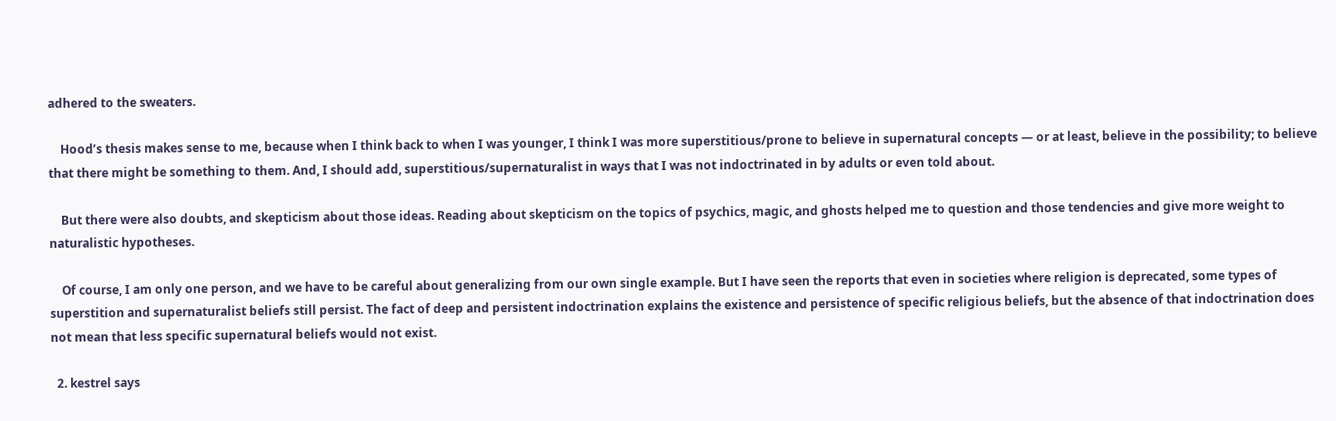adhered to the sweaters.

    Hood’s thesis makes sense to me, because when I think back to when I was younger, I think I was more superstitious/prone to believe in supernatural concepts — or at least, believe in the possibility; to believe that there might be something to them. And, I should add, superstitious/supernaturalist in ways that I was not indoctrinated in by adults or even told about.

    But there were also doubts, and skepticism about those ideas. Reading about skepticism on the topics of psychics, magic, and ghosts helped me to question and those tendencies and give more weight to naturalistic hypotheses.

    Of course, I am only one person, and we have to be careful about generalizing from our own single example. But I have seen the reports that even in societies where religion is deprecated, some types of superstition and supernaturalist beliefs still persist. The fact of deep and persistent indoctrination explains the existence and persistence of specific religious beliefs, but the absence of that indoctrination does not mean that less specific supernatural beliefs would not exist.

  2. kestrel says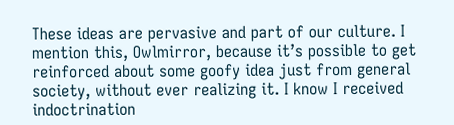These ideas are pervasive and part of our culture. I mention this, Owlmirror, because it’s possible to get reinforced about some goofy idea just from general society, without ever realizing it. I know I received indoctrination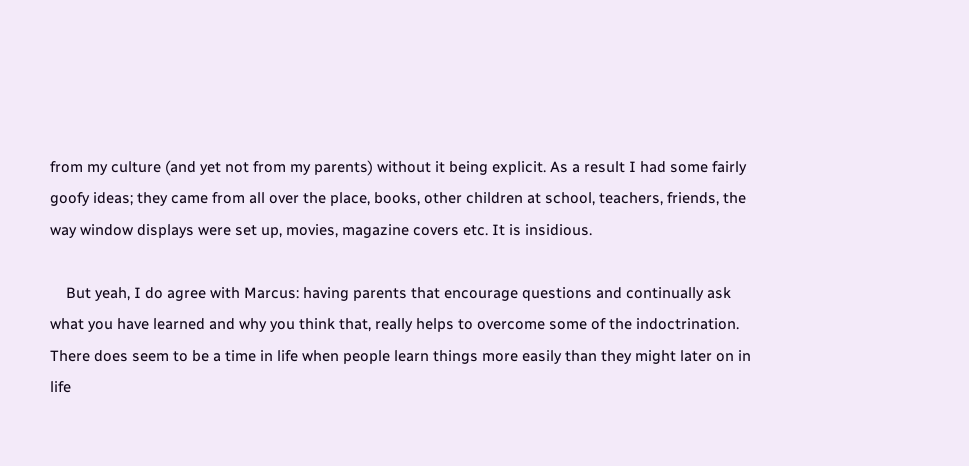from my culture (and yet not from my parents) without it being explicit. As a result I had some fairly goofy ideas; they came from all over the place, books, other children at school, teachers, friends, the way window displays were set up, movies, magazine covers etc. It is insidious.

    But yeah, I do agree with Marcus: having parents that encourage questions and continually ask what you have learned and why you think that, really helps to overcome some of the indoctrination. There does seem to be a time in life when people learn things more easily than they might later on in life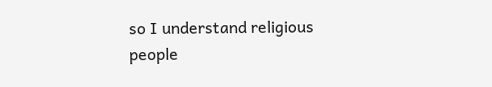so I understand religious people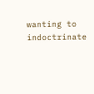wanting to indoctrinate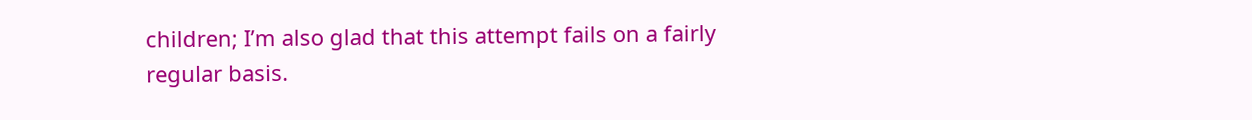children; I’m also glad that this attempt fails on a fairly regular basis.